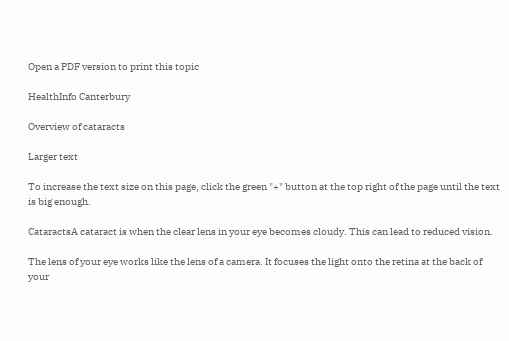Open a PDF version to print this topic

HealthInfo Canterbury

Overview of cataracts

Larger text

To increase the text size on this page, click the green "+" button at the top right of the page until the text is big enough.

CataractsA cataract is when the clear lens in your eye becomes cloudy. This can lead to reduced vision.

The lens of your eye works like the lens of a camera. It focuses the light onto the retina at the back of your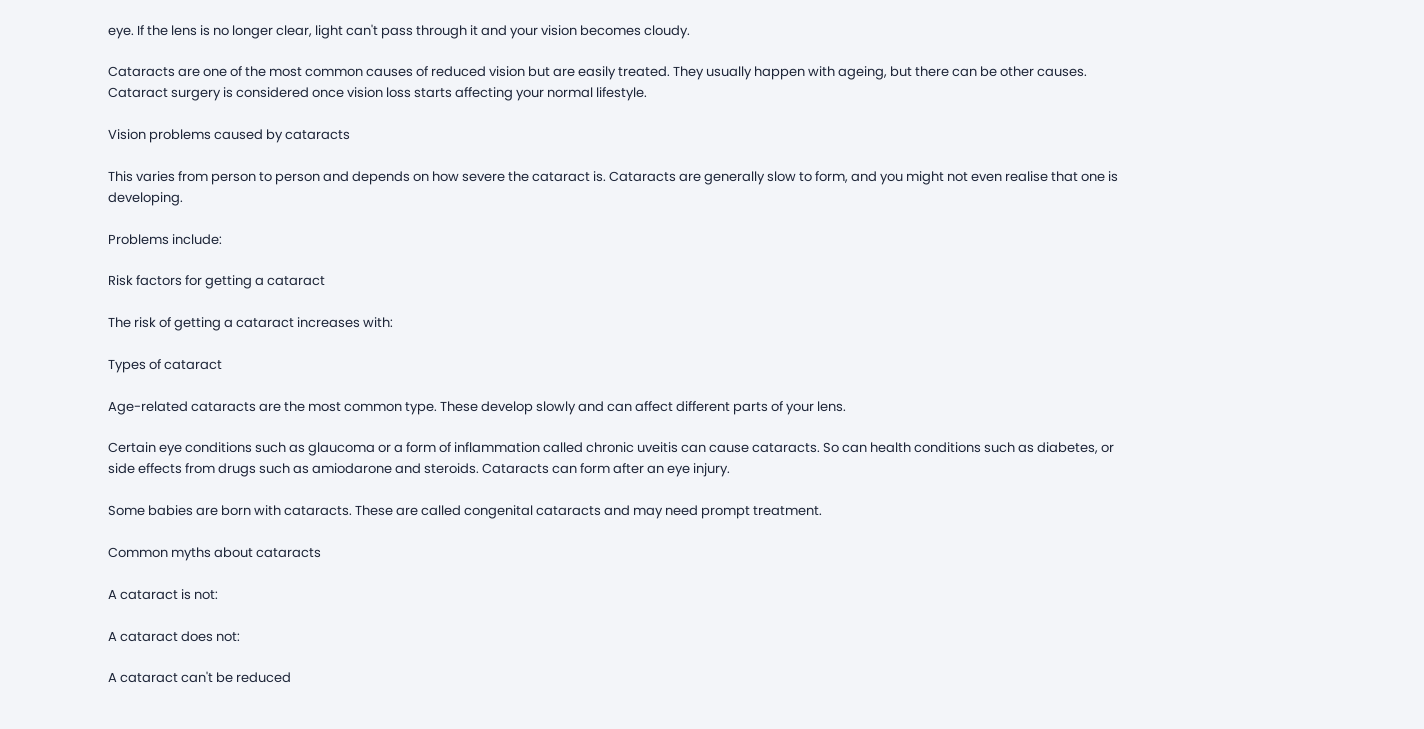eye. If the lens is no longer clear, light can't pass through it and your vision becomes cloudy.

Cataracts are one of the most common causes of reduced vision but are easily treated. They usually happen with ageing, but there can be other causes. Cataract surgery is considered once vision loss starts affecting your normal lifestyle.

Vision problems caused by cataracts

This varies from person to person and depends on how severe the cataract is. Cataracts are generally slow to form, and you might not even realise that one is developing.

Problems include:

Risk factors for getting a cataract

The risk of getting a cataract increases with:

Types of cataract

Age-related cataracts are the most common type. These develop slowly and can affect different parts of your lens.

Certain eye conditions such as glaucoma or a form of inflammation called chronic uveitis can cause cataracts. So can health conditions such as diabetes, or side effects from drugs such as amiodarone and steroids. Cataracts can form after an eye injury.

Some babies are born with cataracts. These are called congenital cataracts and may need prompt treatment.

Common myths about cataracts

A cataract is not:

A cataract does not:

A cataract can't be reduced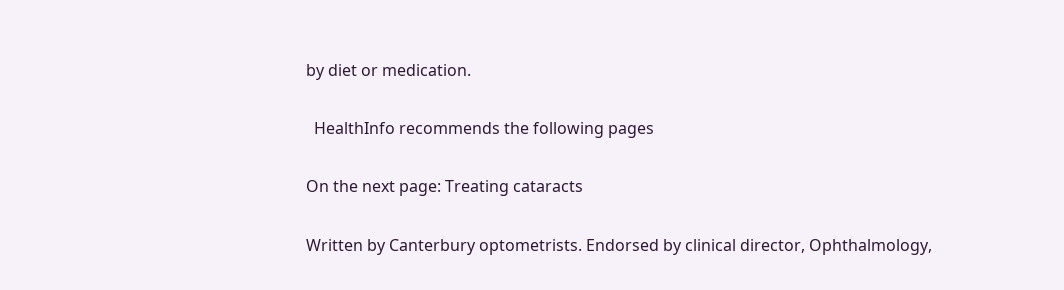by diet or medication.

  HealthInfo recommends the following pages

On the next page: Treating cataracts

Written by Canterbury optometrists. Endorsed by clinical director, Ophthalmology,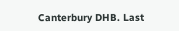Canterbury DHB. Last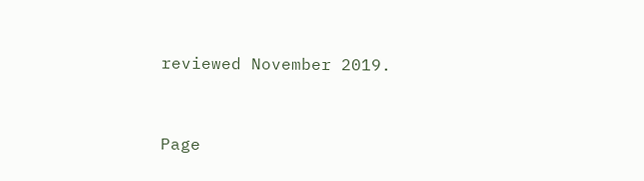reviewed November 2019.


Page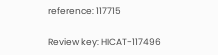reference: 117715

Review key: HICAT-117496